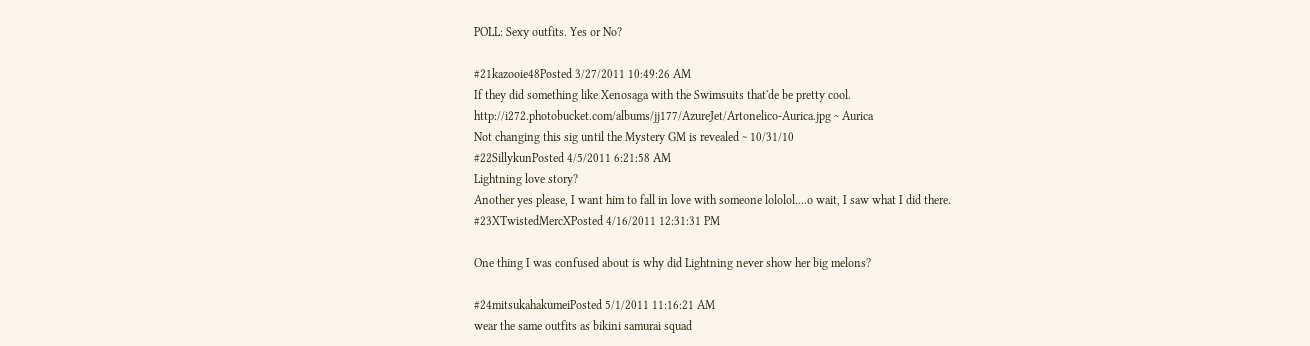POLL: Sexy outfits. Yes or No?

#21kazooie48Posted 3/27/2011 10:49:26 AM
If they did something like Xenosaga with the Swimsuits that'de be pretty cool.
http://i272.photobucket.com/albums/jj177/AzureJet/Artonelico-Aurica.jpg ~ Aurica
Not changing this sig until the Mystery GM is revealed ~ 10/31/10
#22SillykunPosted 4/5/2011 6:21:58 AM
Lightning love story?
Another yes please, I want him to fall in love with someone lololol....o wait, I saw what I did there.
#23XTwistedMercXPosted 4/16/2011 12:31:31 PM

One thing I was confused about is why did Lightning never show her big melons?

#24mitsukahakumeiPosted 5/1/2011 11:16:21 AM
wear the same outfits as bikini samurai squad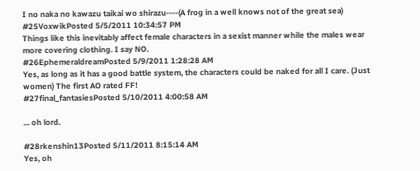I no naka no kawazu taikai wo shirazu----(A frog in a well knows not of the great sea)
#25VoxwikPosted 5/5/2011 10:34:57 PM
Things like this inevitably affect female characters in a sexist manner while the males wear more covering clothing. I say NO.
#26EphemeraldreamPosted 5/9/2011 1:28:28 AM
Yes, as long as it has a good battle system, the characters could be naked for all I care. (Just women) The first AO rated FF!
#27final_fantasiesPosted 5/10/2011 4:00:58 AM

... oh lord.

#28rkenshin13Posted 5/11/2011 8:15:14 AM
Yes, oh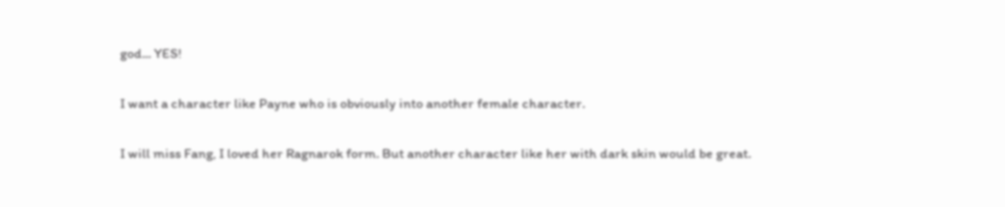god... YES!

I want a character like Payne who is obviously into another female character.

I will miss Fang, I loved her Ragnarok form. But another character like her with dark skin would be great.